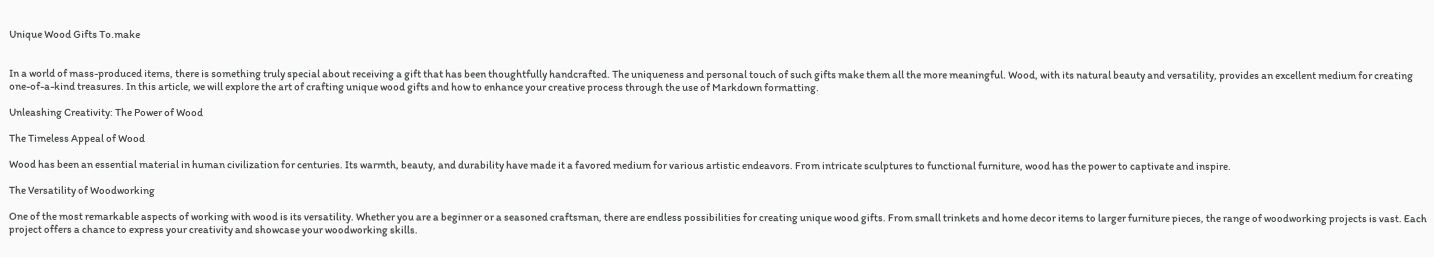Unique Wood Gifts To.make


In a world of mass-produced items, there is something truly special about receiving a gift that has been thoughtfully handcrafted. The uniqueness and personal touch of such gifts make them all the more meaningful. Wood, with its natural beauty and versatility, provides an excellent medium for creating one-of-a-kind treasures. In this article, we will explore the art of crafting unique wood gifts and how to enhance your creative process through the use of Markdown formatting.

Unleashing Creativity: The Power of Wood

The Timeless Appeal of Wood

Wood has been an essential material in human civilization for centuries. Its warmth, beauty, and durability have made it a favored medium for various artistic endeavors. From intricate sculptures to functional furniture, wood has the power to captivate and inspire.

The Versatility of Woodworking

One of the most remarkable aspects of working with wood is its versatility. Whether you are a beginner or a seasoned craftsman, there are endless possibilities for creating unique wood gifts. From small trinkets and home decor items to larger furniture pieces, the range of woodworking projects is vast. Each project offers a chance to express your creativity and showcase your woodworking skills.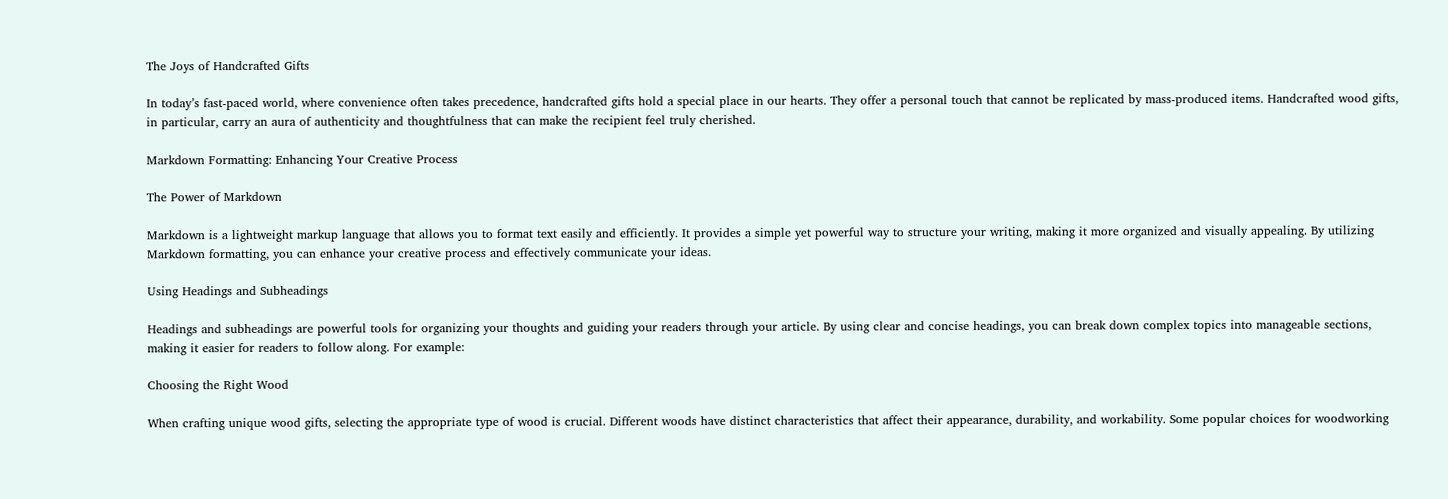The Joys of Handcrafted Gifts

In today’s fast-paced world, where convenience often takes precedence, handcrafted gifts hold a special place in our hearts. They offer a personal touch that cannot be replicated by mass-produced items. Handcrafted wood gifts, in particular, carry an aura of authenticity and thoughtfulness that can make the recipient feel truly cherished.

Markdown Formatting: Enhancing Your Creative Process

The Power of Markdown

Markdown is a lightweight markup language that allows you to format text easily and efficiently. It provides a simple yet powerful way to structure your writing, making it more organized and visually appealing. By utilizing Markdown formatting, you can enhance your creative process and effectively communicate your ideas.

Using Headings and Subheadings

Headings and subheadings are powerful tools for organizing your thoughts and guiding your readers through your article. By using clear and concise headings, you can break down complex topics into manageable sections, making it easier for readers to follow along. For example:

Choosing the Right Wood

When crafting unique wood gifts, selecting the appropriate type of wood is crucial. Different woods have distinct characteristics that affect their appearance, durability, and workability. Some popular choices for woodworking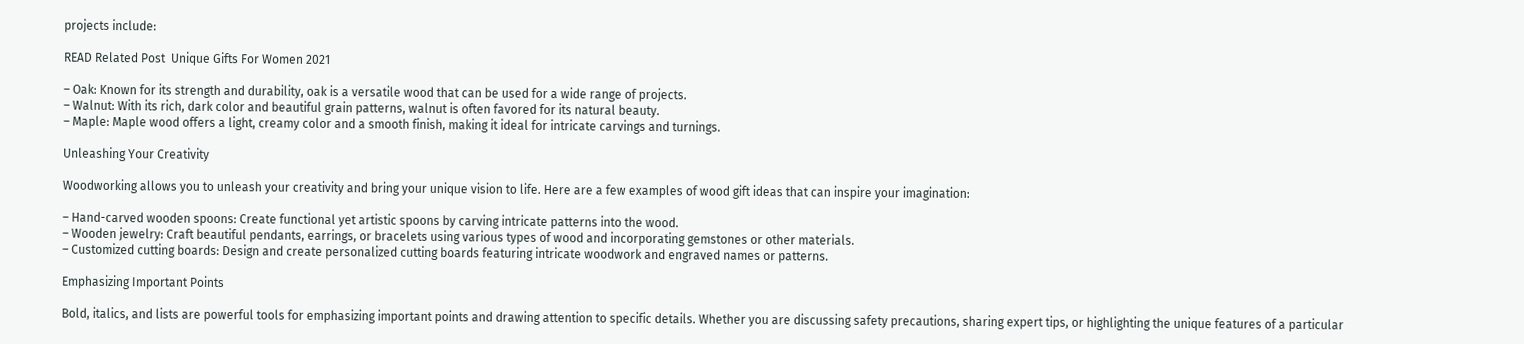projects include:

READ Related Post  Unique Gifts For Women 2021

– Oak: Known for its strength and durability, oak is a versatile wood that can be used for a wide range of projects.
– Walnut: With its rich, dark color and beautiful grain patterns, walnut is often favored for its natural beauty.
– Maple: Maple wood offers a light, creamy color and a smooth finish, making it ideal for intricate carvings and turnings.

Unleashing Your Creativity

Woodworking allows you to unleash your creativity and bring your unique vision to life. Here are a few examples of wood gift ideas that can inspire your imagination:

– Hand-carved wooden spoons: Create functional yet artistic spoons by carving intricate patterns into the wood.
– Wooden jewelry: Craft beautiful pendants, earrings, or bracelets using various types of wood and incorporating gemstones or other materials.
– Customized cutting boards: Design and create personalized cutting boards featuring intricate woodwork and engraved names or patterns.

Emphasizing Important Points

Bold, italics, and lists are powerful tools for emphasizing important points and drawing attention to specific details. Whether you are discussing safety precautions, sharing expert tips, or highlighting the unique features of a particular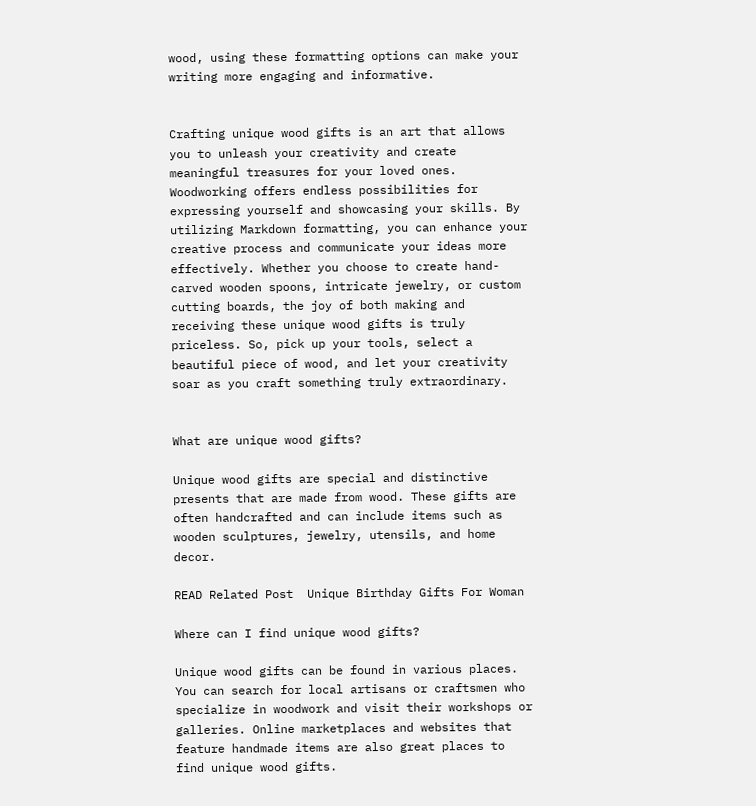wood, using these formatting options can make your writing more engaging and informative.


Crafting unique wood gifts is an art that allows you to unleash your creativity and create meaningful treasures for your loved ones. Woodworking offers endless possibilities for expressing yourself and showcasing your skills. By utilizing Markdown formatting, you can enhance your creative process and communicate your ideas more effectively. Whether you choose to create hand-carved wooden spoons, intricate jewelry, or custom cutting boards, the joy of both making and receiving these unique wood gifts is truly priceless. So, pick up your tools, select a beautiful piece of wood, and let your creativity soar as you craft something truly extraordinary.


What are unique wood gifts?

Unique wood gifts are special and distinctive presents that are made from wood. These gifts are often handcrafted and can include items such as wooden sculptures, jewelry, utensils, and home decor.

READ Related Post  Unique Birthday Gifts For Woman

Where can I find unique wood gifts?

Unique wood gifts can be found in various places. You can search for local artisans or craftsmen who specialize in woodwork and visit their workshops or galleries. Online marketplaces and websites that feature handmade items are also great places to find unique wood gifts.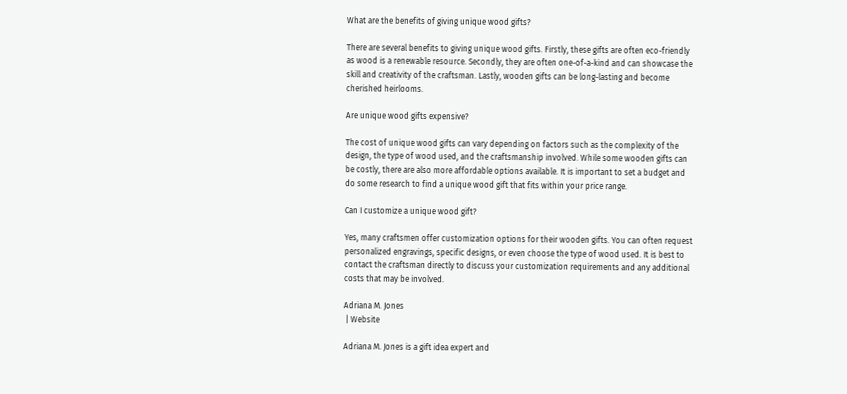What are the benefits of giving unique wood gifts?

There are several benefits to giving unique wood gifts. Firstly, these gifts are often eco-friendly as wood is a renewable resource. Secondly, they are often one-of-a-kind and can showcase the skill and creativity of the craftsman. Lastly, wooden gifts can be long-lasting and become cherished heirlooms.

Are unique wood gifts expensive?

The cost of unique wood gifts can vary depending on factors such as the complexity of the design, the type of wood used, and the craftsmanship involved. While some wooden gifts can be costly, there are also more affordable options available. It is important to set a budget and do some research to find a unique wood gift that fits within your price range.

Can I customize a unique wood gift?

Yes, many craftsmen offer customization options for their wooden gifts. You can often request personalized engravings, specific designs, or even choose the type of wood used. It is best to contact the craftsman directly to discuss your customization requirements and any additional costs that may be involved.

Adriana M. Jones
 | Website

Adriana M. Jones is a gift idea expert and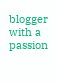blogger with a passion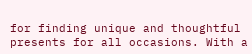for finding unique and thoughtful presents for all occasions. With a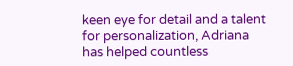keen eye for detail and a talent for personalization, Adriana has helped countless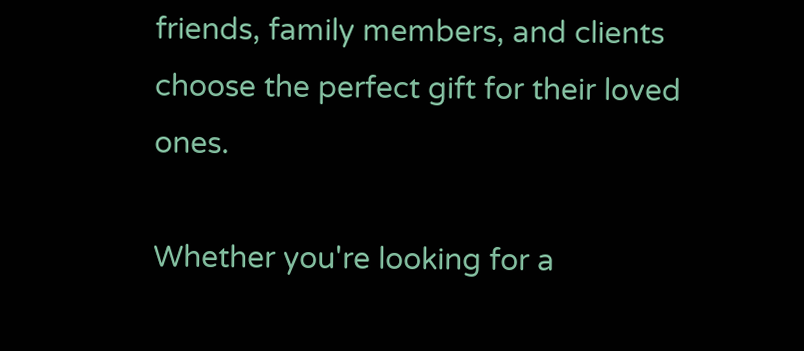friends, family members, and clients choose the perfect gift for their loved ones.

Whether you're looking for a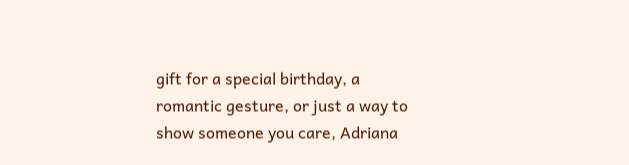gift for a special birthday, a romantic gesture, or just a way to show someone you care, Adriana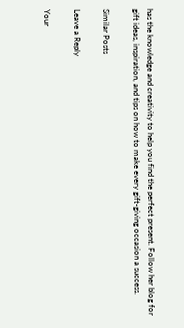has the knowledge and creativity to help you find the perfect present. Follow her blog for gift ideas, inspiration, and tips on how to make every gift-giving occasion a success.

Similar Posts

Leave a Reply

Your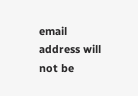email address will not be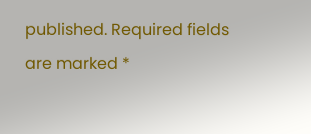published. Required fields are marked *